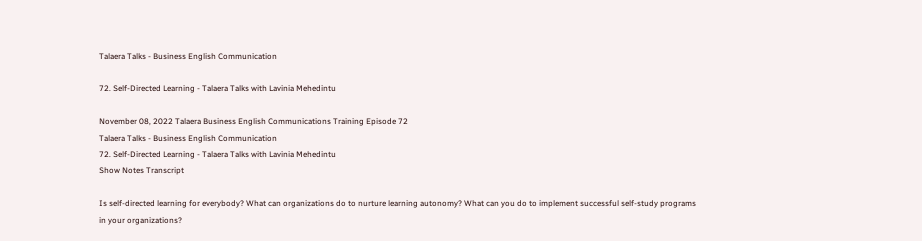Talaera Talks - Business English Communication

72. Self-Directed Learning - Talaera Talks with Lavinia Mehedintu

November 08, 2022 Talaera Business English Communications Training Episode 72
Talaera Talks - Business English Communication
72. Self-Directed Learning - Talaera Talks with Lavinia Mehedintu
Show Notes Transcript

Is self-directed learning for everybody? What can organizations do to nurture learning autonomy? What can you do to implement successful self-study programs in your organizations?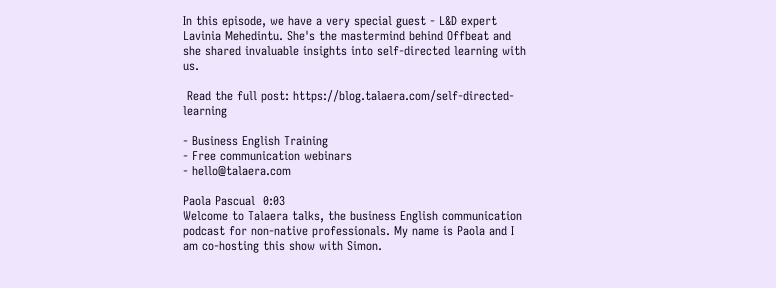In this episode, we have a very special guest - L&D expert Lavinia Mehedintu. She's the mastermind behind Offbeat and she shared invaluable insights into self-directed learning with us.

 Read the full post: https://blog.talaera.com/self-directed-learning

- Business English Training
- Free communication webinars
- hello@talaera.com

Paola Pascual  0:03
Welcome to Talaera talks, the business English communication podcast for non-native professionals. My name is Paola and I am co-hosting this show with Simon.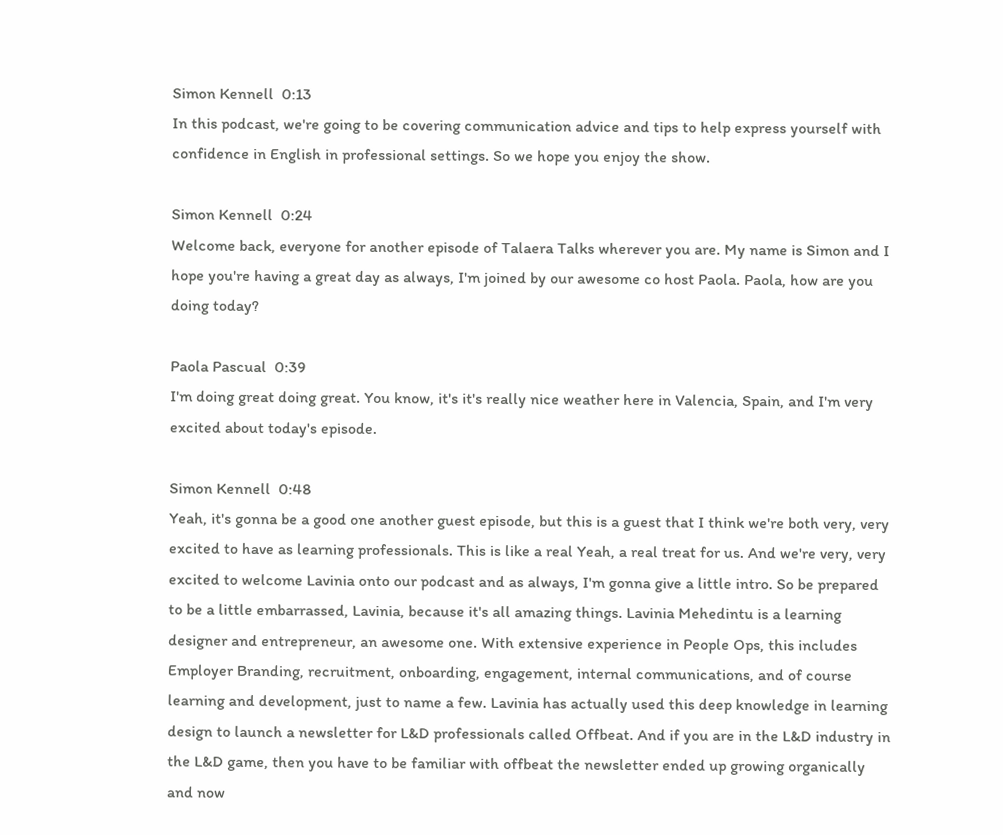Simon Kennell  0:13
In this podcast, we're going to be covering communication advice and tips to help express yourself with confidence in English in professional settings. So we hope you enjoy the show.

Simon Kennell  0:24
Welcome back, everyone for another episode of Talaera Talks wherever you are. My name is Simon and I hope you're having a great day as always, I'm joined by our awesome co host Paola. Paola, how are you doing today?

Paola Pascual  0:39
I'm doing great doing great. You know, it's it's really nice weather here in Valencia, Spain, and I'm very excited about today's episode.

Simon Kennell  0:48
Yeah, it's gonna be a good one another guest episode, but this is a guest that I think we're both very, very excited to have as learning professionals. This is like a real Yeah, a real treat for us. And we're very, very excited to welcome Lavinia onto our podcast and as always, I'm gonna give a little intro. So be prepared to be a little embarrassed, Lavinia, because it's all amazing things. Lavinia Mehedintu is a learning designer and entrepreneur, an awesome one. With extensive experience in People Ops, this includes Employer Branding, recruitment, onboarding, engagement, internal communications, and of course learning and development, just to name a few. Lavinia has actually used this deep knowledge in learning design to launch a newsletter for L&D professionals called Offbeat. And if you are in the L&D industry in the L&D game, then you have to be familiar with offbeat the newsletter ended up growing organically and now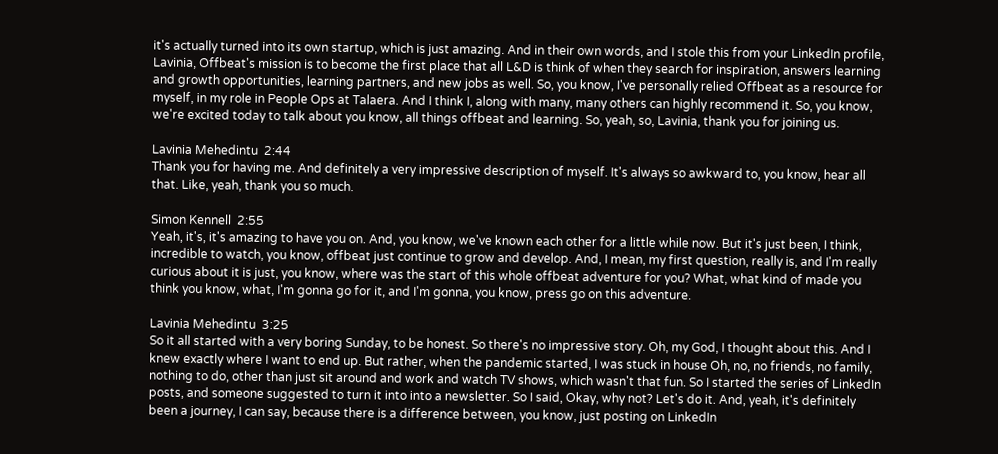it's actually turned into its own startup, which is just amazing. And in their own words, and I stole this from your LinkedIn profile, Lavinia, Offbeat's mission is to become the first place that all L&D is think of when they search for inspiration, answers learning and growth opportunities, learning partners, and new jobs as well. So, you know, I've personally relied Offbeat as a resource for myself, in my role in People Ops at Talaera. And I think I, along with many, many others can highly recommend it. So, you know, we're excited today to talk about you know, all things offbeat and learning. So, yeah, so, Lavinia, thank you for joining us.

Lavinia Mehedintu  2:44
Thank you for having me. And definitely a very impressive description of myself. It's always so awkward to, you know, hear all that. Like, yeah, thank you so much.

Simon Kennell  2:55
Yeah, it's, it's amazing to have you on. And, you know, we've known each other for a little while now. But it's just been, I think, incredible to watch, you know, offbeat just continue to grow and develop. And, I mean, my first question, really is, and I'm really curious about it is just, you know, where was the start of this whole offbeat adventure for you? What, what kind of made you think you know, what, I'm gonna go for it, and I'm gonna, you know, press go on this adventure.

Lavinia Mehedintu  3:25
So it all started with a very boring Sunday, to be honest. So there's no impressive story. Oh, my God, I thought about this. And I knew exactly where I want to end up. But rather, when the pandemic started, I was stuck in house Oh, no, no friends, no family, nothing to do, other than just sit around and work and watch TV shows, which wasn't that fun. So I started the series of LinkedIn posts, and someone suggested to turn it into into a newsletter. So I said, Okay, why not? Let's do it. And, yeah, it's definitely been a journey, I can say, because there is a difference between, you know, just posting on LinkedIn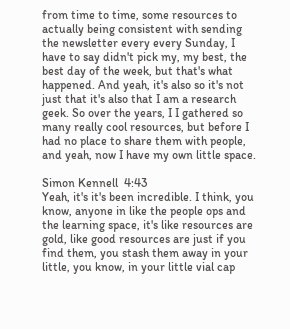from time to time, some resources to actually being consistent with sending the newsletter every every Sunday, I have to say didn't pick my, my best, the best day of the week, but that's what happened. And yeah, it's also so it's not just that it's also that I am a research geek. So over the years, I I gathered so many really cool resources, but before I had no place to share them with people, and yeah, now I have my own little space.

Simon Kennell  4:43
Yeah, it's it's been incredible. I think, you know, anyone in like the people ops and the learning space, it's like resources are gold, like good resources are just if you find them, you stash them away in your little, you know, in your little vial cap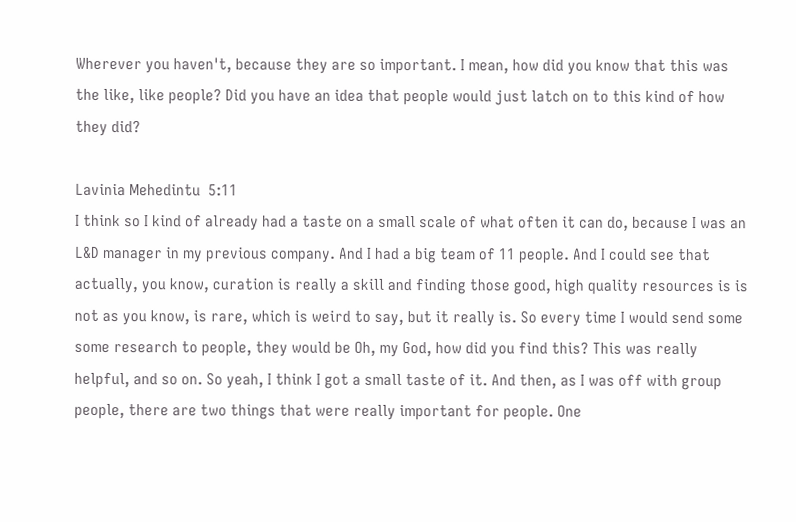Wherever you haven't, because they are so important. I mean, how did you know that this was the like, like people? Did you have an idea that people would just latch on to this kind of how they did?

Lavinia Mehedintu  5:11
I think so I kind of already had a taste on a small scale of what often it can do, because I was an L&D manager in my previous company. And I had a big team of 11 people. And I could see that actually, you know, curation is really a skill and finding those good, high quality resources is is not as you know, is rare, which is weird to say, but it really is. So every time I would send some some research to people, they would be Oh, my God, how did you find this? This was really helpful, and so on. So yeah, I think I got a small taste of it. And then, as I was off with group people, there are two things that were really important for people. One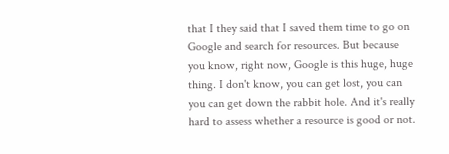that I they said that I saved them time to go on Google and search for resources. But because you know, right now, Google is this huge, huge thing. I don't know, you can get lost, you can you can get down the rabbit hole. And it's really hard to assess whether a resource is good or not.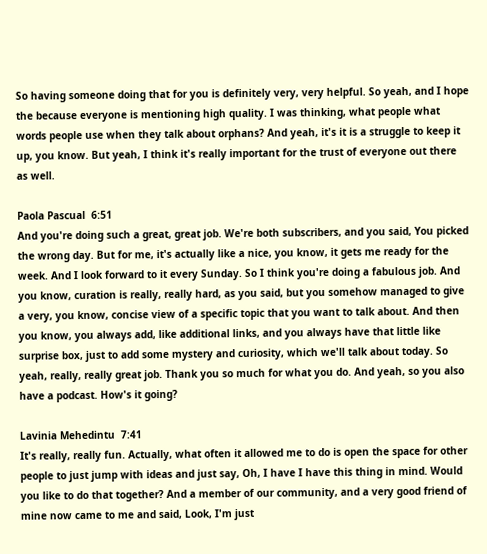So having someone doing that for you is definitely very, very helpful. So yeah, and I hope the because everyone is mentioning high quality. I was thinking, what people what words people use when they talk about orphans? And yeah, it's it is a struggle to keep it up, you know. But yeah, I think it's really important for the trust of everyone out there as well.

Paola Pascual  6:51
And you're doing such a great, great job. We're both subscribers, and you said, You picked the wrong day. But for me, it's actually like a nice, you know, it gets me ready for the week. And I look forward to it every Sunday. So I think you're doing a fabulous job. And you know, curation is really, really hard, as you said, but you somehow managed to give a very, you know, concise view of a specific topic that you want to talk about. And then you know, you always add, like additional links, and you always have that little like surprise box, just to add some mystery and curiosity, which we'll talk about today. So yeah, really, really great job. Thank you so much for what you do. And yeah, so you also have a podcast. How's it going?

Lavinia Mehedintu  7:41
It's really, really fun. Actually, what often it allowed me to do is open the space for other people to just jump with ideas and just say, Oh, I have I have this thing in mind. Would you like to do that together? And a member of our community, and a very good friend of mine now came to me and said, Look, I'm just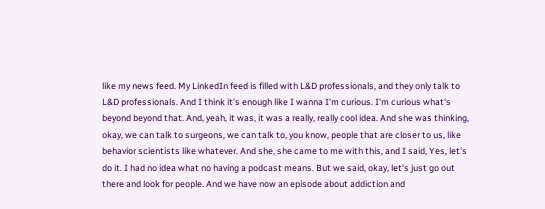like my news feed. My LinkedIn feed is filled with L&D professionals, and they only talk to L&D professionals. And I think it's enough like I wanna I'm curious. I'm curious what's beyond beyond that. And, yeah, it was, it was a really, really cool idea. And she was thinking, okay, we can talk to surgeons, we can talk to, you know, people that are closer to us, like behavior scientists like whatever. And she, she came to me with this, and I said, Yes, let's do it. I had no idea what no having a podcast means. But we said, okay, let's just go out there and look for people. And we have now an episode about addiction and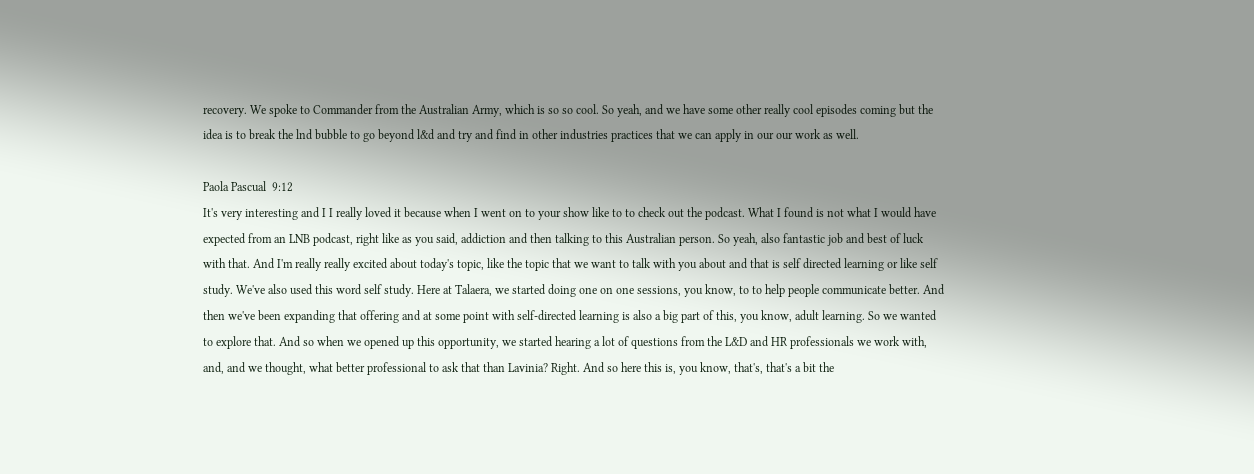recovery. We spoke to Commander from the Australian Army, which is so so cool. So yeah, and we have some other really cool episodes coming but the idea is to break the lnd bubble to go beyond l&d and try and find in other industries practices that we can apply in our our work as well.

Paola Pascual  9:12
It's very interesting and I I really loved it because when I went on to your show like to to check out the podcast. What I found is not what I would have expected from an LNB podcast, right like as you said, addiction and then talking to this Australian person. So yeah, also fantastic job and best of luck with that. And I'm really really excited about today's topic, like the topic that we want to talk with you about and that is self directed learning or like self study. We've also used this word self study. Here at Talaera, we started doing one on one sessions, you know, to to help people communicate better. And then we've been expanding that offering and at some point with self-directed learning is also a big part of this, you know, adult learning. So we wanted to explore that. And so when we opened up this opportunity, we started hearing a lot of questions from the L&D and HR professionals we work with, and, and we thought, what better professional to ask that than Lavinia? Right. And so here this is, you know, that's, that's a bit the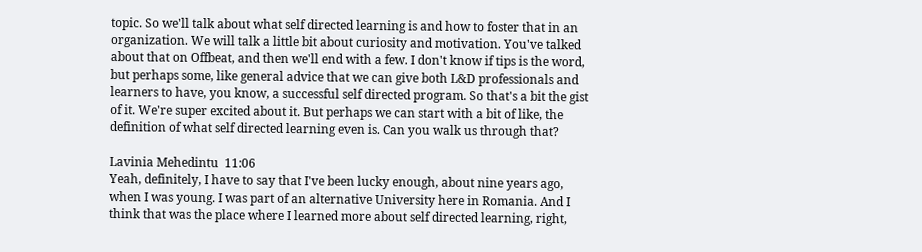topic. So we'll talk about what self directed learning is and how to foster that in an organization. We will talk a little bit about curiosity and motivation. You've talked about that on Offbeat, and then we'll end with a few. I don't know if tips is the word, but perhaps some, like general advice that we can give both L&D professionals and learners to have, you know, a successful self directed program. So that's a bit the gist of it. We're super excited about it. But perhaps we can start with a bit of like, the definition of what self directed learning even is. Can you walk us through that?

Lavinia Mehedintu  11:06
Yeah, definitely, I have to say that I've been lucky enough, about nine years ago, when I was young. I was part of an alternative University here in Romania. And I think that was the place where I learned more about self directed learning, right,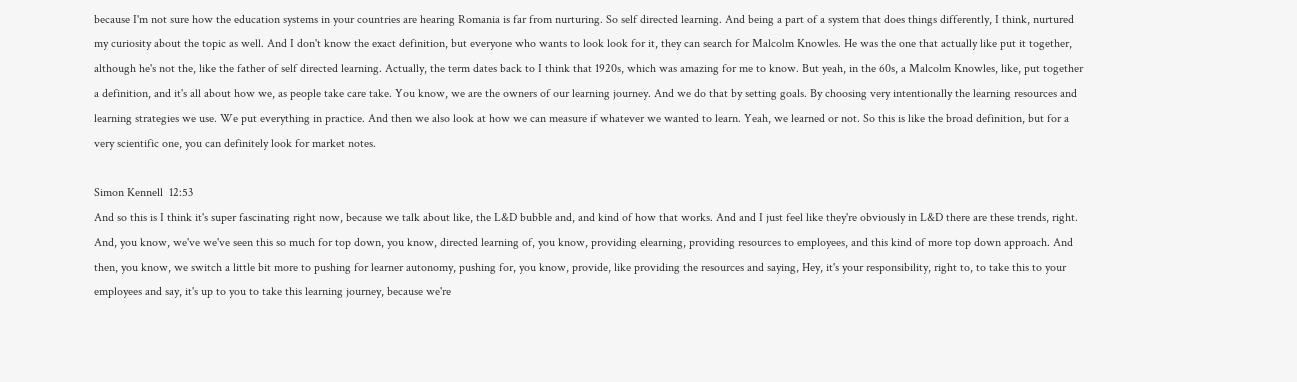because I'm not sure how the education systems in your countries are hearing Romania is far from nurturing. So self directed learning. And being a part of a system that does things differently, I think, nurtured my curiosity about the topic as well. And I don't know the exact definition, but everyone who wants to look look for it, they can search for Malcolm Knowles. He was the one that actually like put it together, although he's not the, like the father of self directed learning. Actually, the term dates back to I think that 1920s, which was amazing for me to know. But yeah, in the 60s, a Malcolm Knowles, like, put together a definition, and it's all about how we, as people take care take. You know, we are the owners of our learning journey. And we do that by setting goals. By choosing very intentionally the learning resources and learning strategies we use. We put everything in practice. And then we also look at how we can measure if whatever we wanted to learn. Yeah, we learned or not. So this is like the broad definition, but for a very scientific one, you can definitely look for market notes.

Simon Kennell  12:53
And so this is I think it's super fascinating right now, because we talk about like, the L&D bubble and, and kind of how that works. And and I just feel like they're obviously in L&D there are these trends, right. And, you know, we've we've seen this so much for top down, you know, directed learning of, you know, providing elearning, providing resources to employees, and this kind of more top down approach. And then, you know, we switch a little bit more to pushing for learner autonomy, pushing for, you know, provide, like providing the resources and saying, Hey, it's your responsibility, right to, to take this to your employees and say, it's up to you to take this learning journey, because we're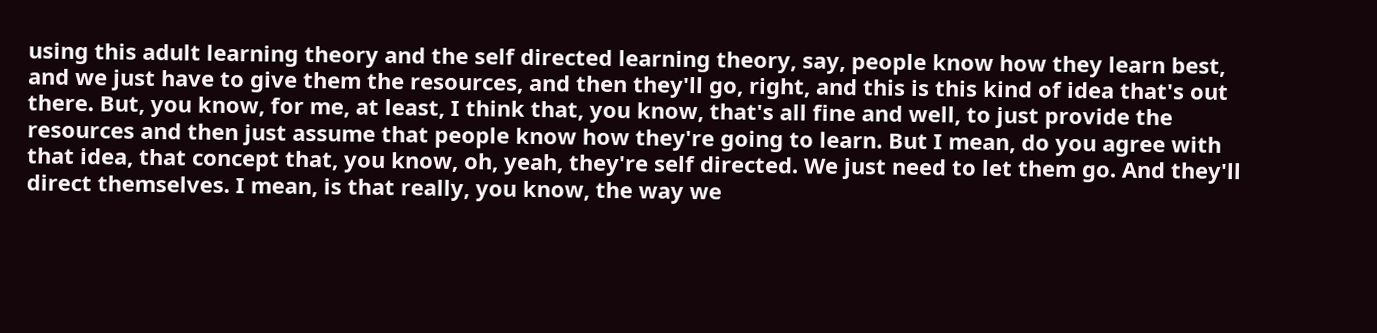using this adult learning theory and the self directed learning theory, say, people know how they learn best, and we just have to give them the resources, and then they'll go, right, and this is this kind of idea that's out there. But, you know, for me, at least, I think that, you know, that's all fine and well, to just provide the resources and then just assume that people know how they're going to learn. But I mean, do you agree with that idea, that concept that, you know, oh, yeah, they're self directed. We just need to let them go. And they'll direct themselves. I mean, is that really, you know, the way we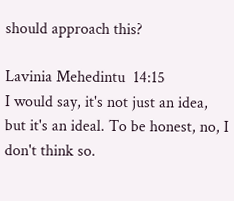should approach this?

Lavinia Mehedintu  14:15
I would say, it's not just an idea, but it's an ideal. To be honest, no, I don't think so.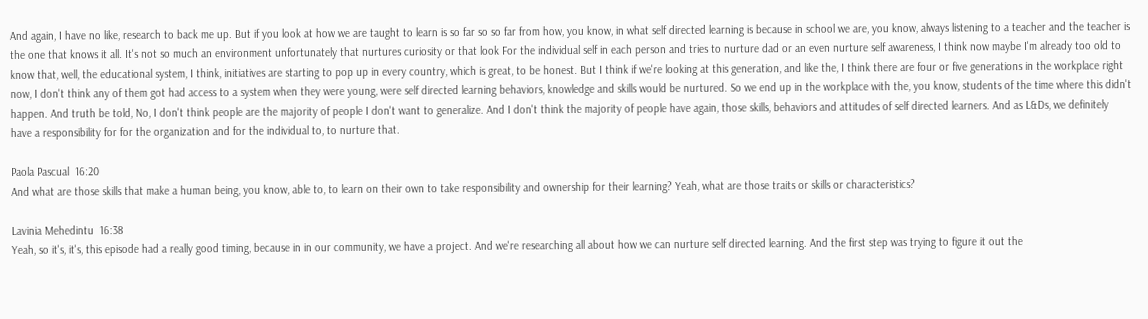And again, I have no like, research to back me up. But if you look at how we are taught to learn is so far so so far from how, you know, in what self directed learning is because in school we are, you know, always listening to a teacher and the teacher is the one that knows it all. It's not so much an environment unfortunately that nurtures curiosity or that look For the individual self in each person and tries to nurture dad or an even nurture self awareness, I think now maybe I'm already too old to know that, well, the educational system, I think, initiatives are starting to pop up in every country, which is great, to be honest. But I think if we're looking at this generation, and like the, I think there are four or five generations in the workplace right now, I don't think any of them got had access to a system when they were young, were self directed learning behaviors, knowledge and skills would be nurtured. So we end up in the workplace with the, you know, students of the time where this didn't happen. And truth be told, No, I don't think people are the majority of people I don't want to generalize. And I don't think the majority of people have again, those skills, behaviors and attitudes of self directed learners. And as L&Ds, we definitely have a responsibility for for the organization and for the individual to, to nurture that.

Paola Pascual  16:20
And what are those skills that make a human being, you know, able to, to learn on their own to take responsibility and ownership for their learning? Yeah, what are those traits or skills or characteristics?

Lavinia Mehedintu  16:38
Yeah, so it's, it's, this episode had a really good timing, because in in our community, we have a project. And we're researching all about how we can nurture self directed learning. And the first step was trying to figure it out the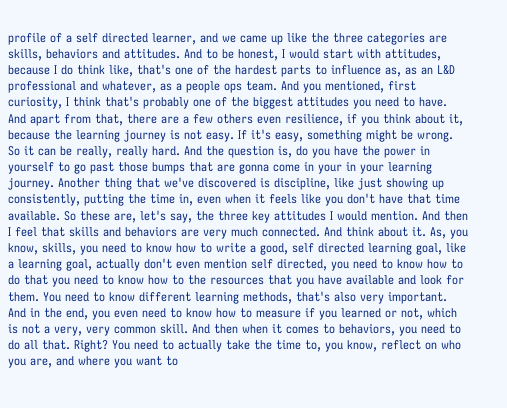profile of a self directed learner, and we came up like the three categories are skills, behaviors and attitudes. And to be honest, I would start with attitudes, because I do think like, that's one of the hardest parts to influence as, as an L&D professional and whatever, as a people ops team. And you mentioned, first curiosity, I think that's probably one of the biggest attitudes you need to have. And apart from that, there are a few others even resilience, if you think about it, because the learning journey is not easy. If it's easy, something might be wrong. So it can be really, really hard. And the question is, do you have the power in yourself to go past those bumps that are gonna come in your in your learning journey. Another thing that we've discovered is discipline, like just showing up consistently, putting the time in, even when it feels like you don't have that time available. So these are, let's say, the three key attitudes I would mention. And then I feel that skills and behaviors are very much connected. And think about it. As, you know, skills, you need to know how to write a good, self directed learning goal, like a learning goal, actually don't even mention self directed, you need to know how to do that you need to know how to the resources that you have available and look for them. You need to know different learning methods, that's also very important. And in the end, you even need to know how to measure if you learned or not, which is not a very, very common skill. And then when it comes to behaviors, you need to do all that. Right? You need to actually take the time to, you know, reflect on who you are, and where you want to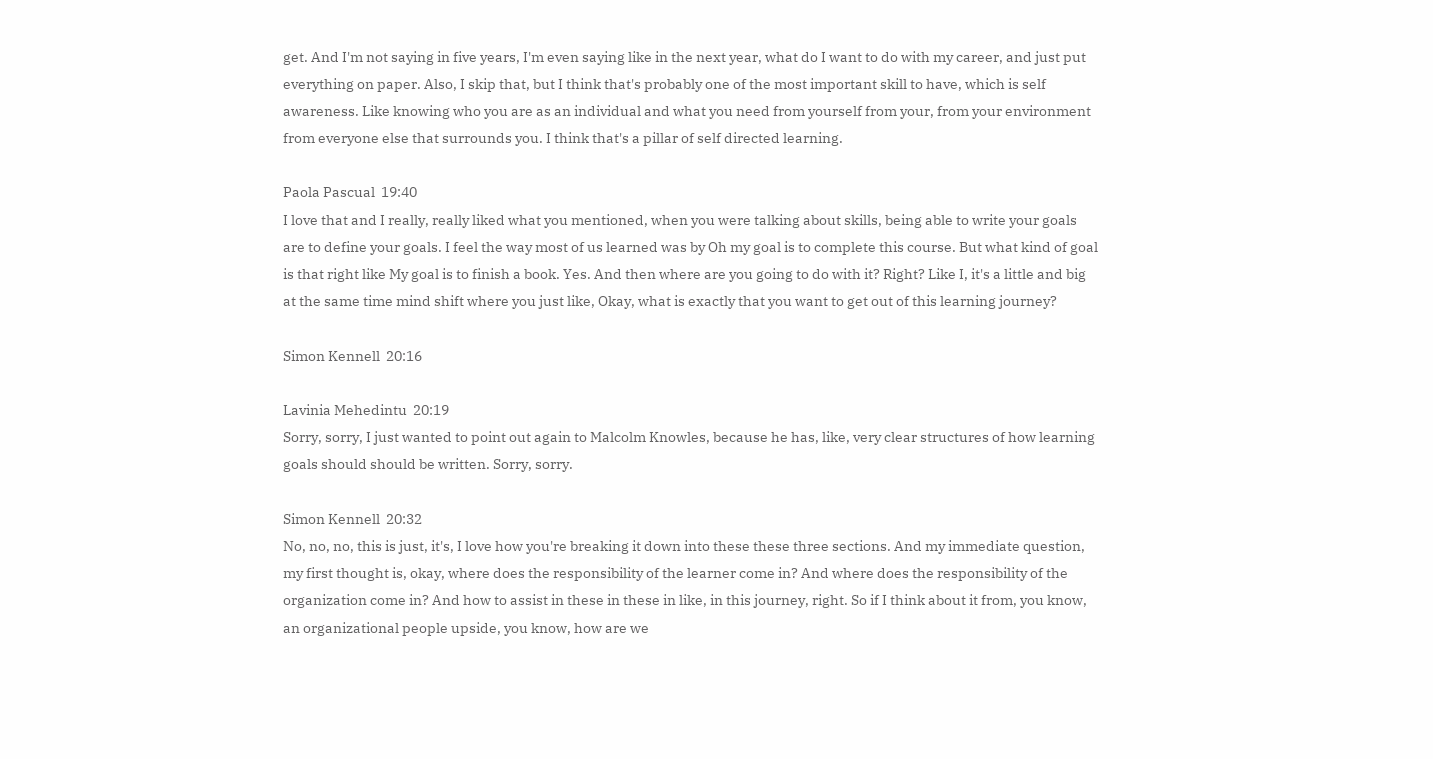get. And I'm not saying in five years, I'm even saying like in the next year, what do I want to do with my career, and just put everything on paper. Also, I skip that, but I think that's probably one of the most important skill to have, which is self awareness. Like knowing who you are as an individual and what you need from yourself from your, from your environment from everyone else that surrounds you. I think that's a pillar of self directed learning.

Paola Pascual  19:40
I love that and I really, really liked what you mentioned, when you were talking about skills, being able to write your goals are to define your goals. I feel the way most of us learned was by Oh my goal is to complete this course. But what kind of goal is that right like My goal is to finish a book. Yes. And then where are you going to do with it? Right? Like I, it's a little and big at the same time mind shift where you just like, Okay, what is exactly that you want to get out of this learning journey?

Simon Kennell  20:16

Lavinia Mehedintu  20:19
Sorry, sorry, I just wanted to point out again to Malcolm Knowles, because he has, like, very clear structures of how learning goals should should be written. Sorry, sorry.

Simon Kennell  20:32
No, no, no, this is just, it's, I love how you're breaking it down into these these three sections. And my immediate question, my first thought is, okay, where does the responsibility of the learner come in? And where does the responsibility of the organization come in? And how to assist in these in these in like, in this journey, right. So if I think about it from, you know, an organizational people upside, you know, how are we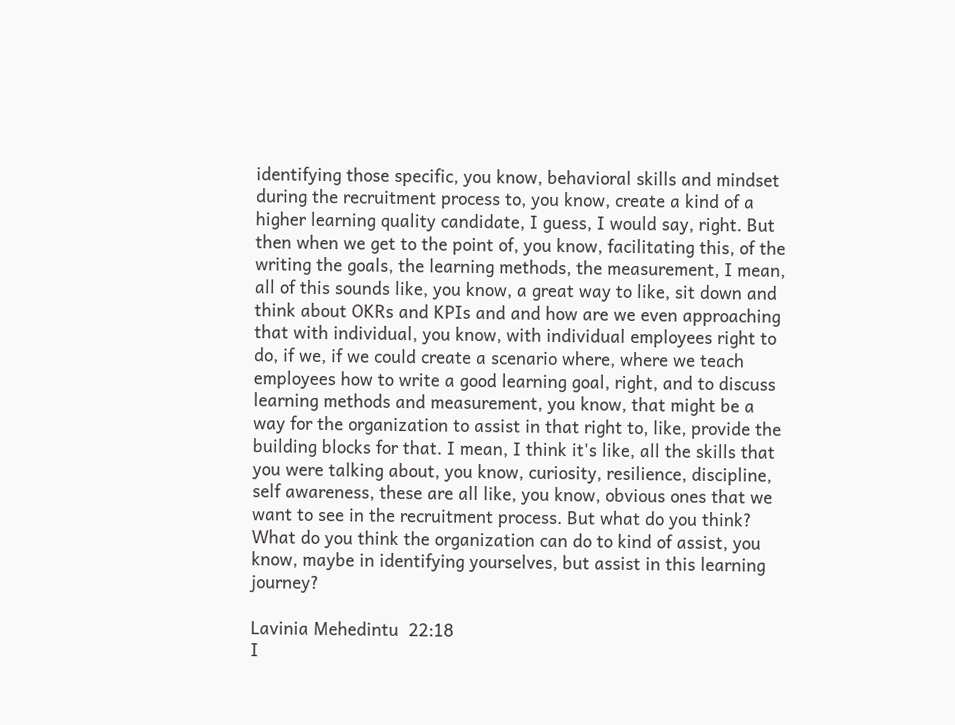identifying those specific, you know, behavioral skills and mindset during the recruitment process to, you know, create a kind of a higher learning quality candidate, I guess, I would say, right. But then when we get to the point of, you know, facilitating this, of the writing the goals, the learning methods, the measurement, I mean, all of this sounds like, you know, a great way to like, sit down and think about OKRs and KPIs and and how are we even approaching that with individual, you know, with individual employees right to do, if we, if we could create a scenario where, where we teach employees how to write a good learning goal, right, and to discuss learning methods and measurement, you know, that might be a way for the organization to assist in that right to, like, provide the building blocks for that. I mean, I think it's like, all the skills that you were talking about, you know, curiosity, resilience, discipline, self awareness, these are all like, you know, obvious ones that we want to see in the recruitment process. But what do you think? What do you think the organization can do to kind of assist, you know, maybe in identifying yourselves, but assist in this learning journey?

Lavinia Mehedintu  22:18
I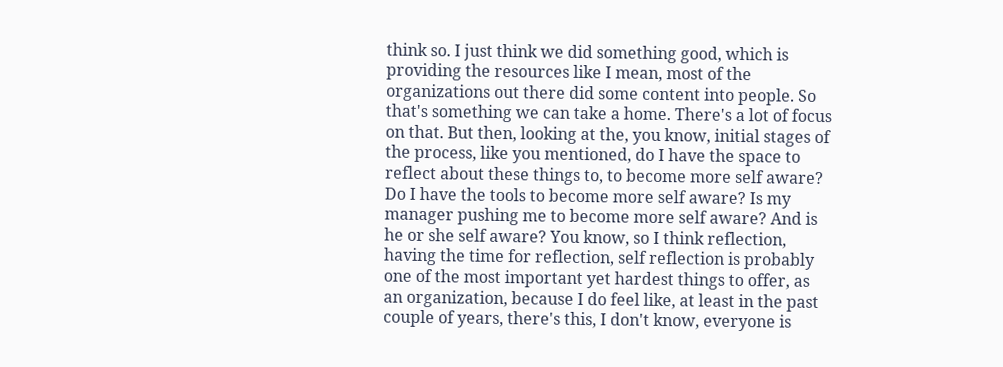think so. I just think we did something good, which is providing the resources like I mean, most of the organizations out there did some content into people. So that's something we can take a home. There's a lot of focus on that. But then, looking at the, you know, initial stages of the process, like you mentioned, do I have the space to reflect about these things to, to become more self aware? Do I have the tools to become more self aware? Is my manager pushing me to become more self aware? And is he or she self aware? You know, so I think reflection, having the time for reflection, self reflection is probably one of the most important yet hardest things to offer, as an organization, because I do feel like, at least in the past couple of years, there's this, I don't know, everyone is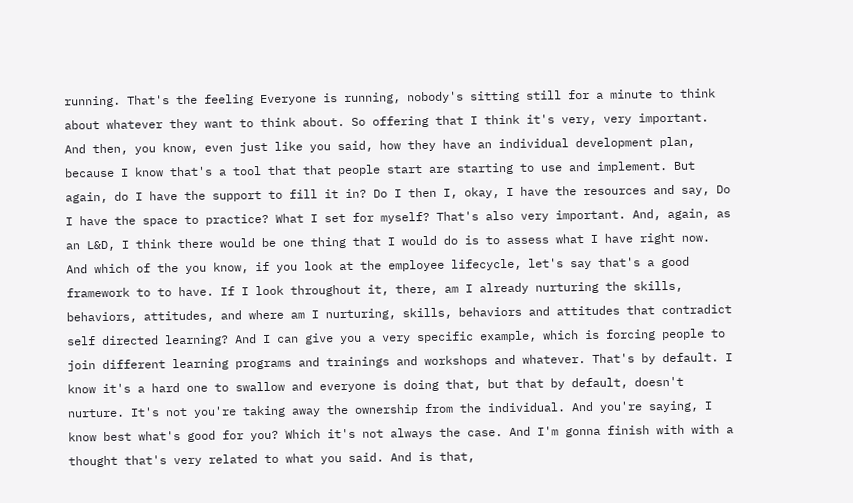running. That's the feeling Everyone is running, nobody's sitting still for a minute to think about whatever they want to think about. So offering that I think it's very, very important. And then, you know, even just like you said, how they have an individual development plan, because I know that's a tool that that people start are starting to use and implement. But again, do I have the support to fill it in? Do I then I, okay, I have the resources and say, Do I have the space to practice? What I set for myself? That's also very important. And, again, as an L&D, I think there would be one thing that I would do is to assess what I have right now. And which of the you know, if you look at the employee lifecycle, let's say that's a good framework to to have. If I look throughout it, there, am I already nurturing the skills, behaviors, attitudes, and where am I nurturing, skills, behaviors and attitudes that contradict self directed learning? And I can give you a very specific example, which is forcing people to join different learning programs and trainings and workshops and whatever. That's by default. I know it's a hard one to swallow and everyone is doing that, but that by default, doesn't nurture. It's not you're taking away the ownership from the individual. And you're saying, I know best what's good for you? Which it's not always the case. And I'm gonna finish with with a thought that's very related to what you said. And is that,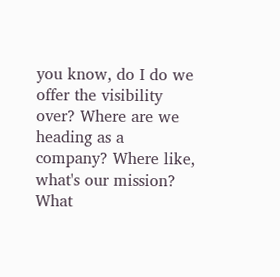you know, do I do we offer the visibility over? Where are we heading as a company? Where like, what's our mission? What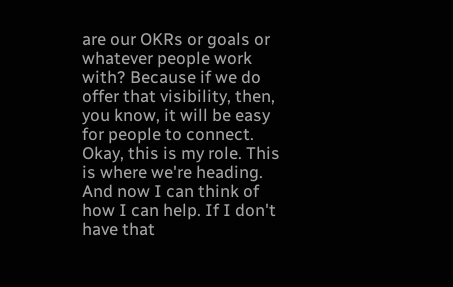are our OKRs or goals or whatever people work with? Because if we do offer that visibility, then, you know, it will be easy for people to connect. Okay, this is my role. This is where we're heading. And now I can think of how I can help. If I don't have that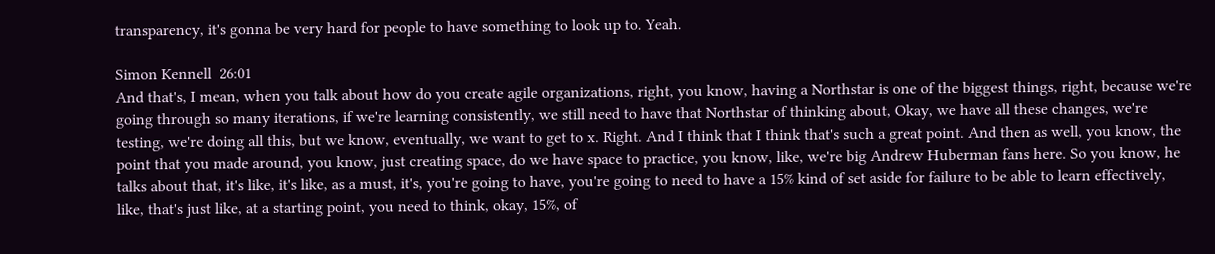transparency, it's gonna be very hard for people to have something to look up to. Yeah.

Simon Kennell  26:01
And that's, I mean, when you talk about how do you create agile organizations, right, you know, having a Northstar is one of the biggest things, right, because we're going through so many iterations, if we're learning consistently, we still need to have that Northstar of thinking about, Okay, we have all these changes, we're testing, we're doing all this, but we know, eventually, we want to get to x. Right. And I think that I think that's such a great point. And then as well, you know, the point that you made around, you know, just creating space, do we have space to practice, you know, like, we're big Andrew Huberman fans here. So you know, he talks about that, it's like, it's like, as a must, it's, you're going to have, you're going to need to have a 15% kind of set aside for failure to be able to learn effectively, like, that's just like, at a starting point, you need to think, okay, 15%, of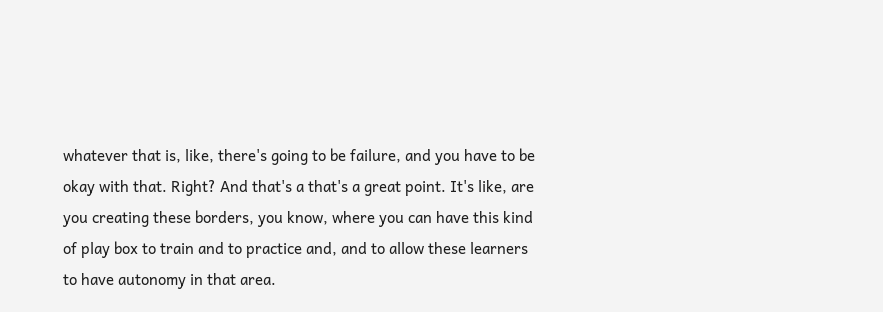whatever that is, like, there's going to be failure, and you have to be okay with that. Right? And that's a that's a great point. It's like, are you creating these borders, you know, where you can have this kind of play box to train and to practice and, and to allow these learners to have autonomy in that area.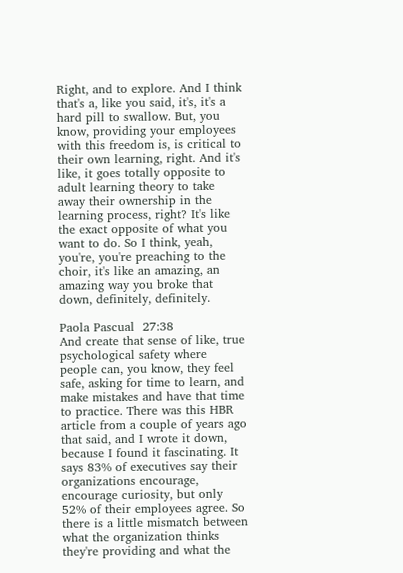Right, and to explore. And I think that's a, like you said, it's, it's a hard pill to swallow. But, you know, providing your employees with this freedom is, is critical to their own learning, right. And it's like, it goes totally opposite to adult learning theory to take away their ownership in the learning process, right? It's like the exact opposite of what you want to do. So I think, yeah, you're, you're preaching to the choir, it's like an amazing, an amazing way you broke that down, definitely, definitely.

Paola Pascual  27:38
And create that sense of like, true psychological safety where people can, you know, they feel safe, asking for time to learn, and make mistakes and have that time to practice. There was this HBR article from a couple of years ago that said, and I wrote it down, because I found it fascinating. It says 83% of executives say their organizations encourage, encourage curiosity, but only 52% of their employees agree. So there is a little mismatch between what the organization thinks they're providing and what the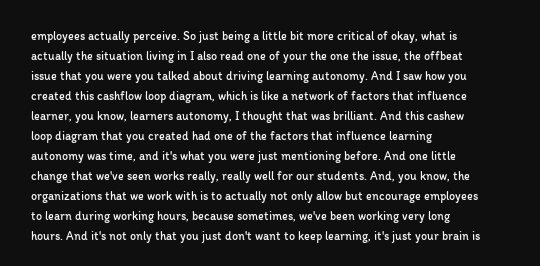employees actually perceive. So just being a little bit more critical of okay, what is actually the situation living in I also read one of your the one the issue, the offbeat issue that you were you talked about driving learning autonomy. And I saw how you created this cashflow loop diagram, which is like a network of factors that influence learner, you know, learners autonomy, I thought that was brilliant. And this cashew loop diagram that you created had one of the factors that influence learning autonomy was time, and it's what you were just mentioning before. And one little change that we've seen works really, really well for our students. And, you know, the organizations that we work with is to actually not only allow but encourage employees to learn during working hours, because sometimes, we've been working very long hours. And it's not only that you just don't want to keep learning, it's just your brain is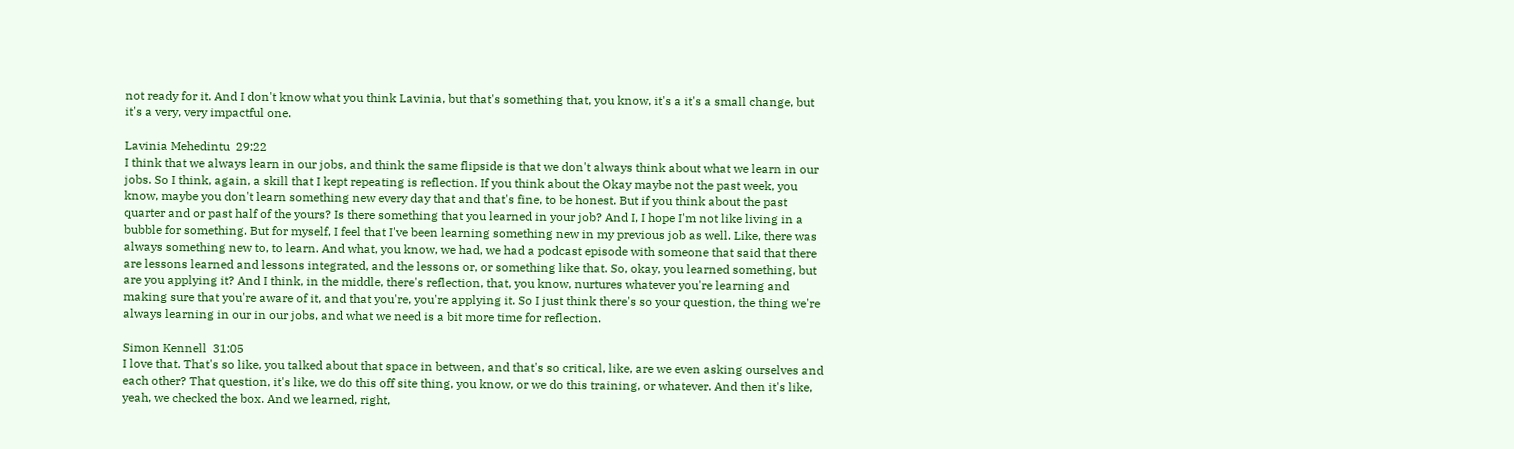not ready for it. And I don't know what you think Lavinia, but that's something that, you know, it's a it's a small change, but it's a very, very impactful one.

Lavinia Mehedintu  29:22
I think that we always learn in our jobs, and think the same flipside is that we don't always think about what we learn in our jobs. So I think, again, a skill that I kept repeating is reflection. If you think about the Okay maybe not the past week, you know, maybe you don't learn something new every day that and that's fine, to be honest. But if you think about the past quarter and or past half of the yours? Is there something that you learned in your job? And I, I hope I'm not like living in a bubble for something. But for myself, I feel that I've been learning something new in my previous job as well. Like, there was always something new to, to learn. And what, you know, we had, we had a podcast episode with someone that said that there are lessons learned and lessons integrated, and the lessons or, or something like that. So, okay, you learned something, but are you applying it? And I think, in the middle, there's reflection, that, you know, nurtures whatever you're learning and making sure that you're aware of it, and that you're, you're applying it. So I just think there's so your question, the thing we're always learning in our in our jobs, and what we need is a bit more time for reflection.

Simon Kennell  31:05
I love that. That's so like, you talked about that space in between, and that's so critical, like, are we even asking ourselves and each other? That question, it's like, we do this off site thing, you know, or we do this training, or whatever. And then it's like, yeah, we checked the box. And we learned, right,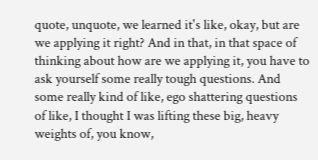quote, unquote, we learned it's like, okay, but are we applying it right? And in that, in that space of thinking about how are we applying it, you have to ask yourself some really tough questions. And some really kind of like, ego shattering questions of like, I thought I was lifting these big, heavy weights of, you know,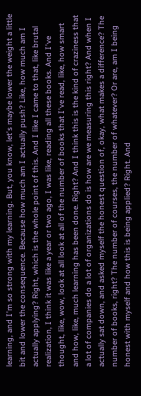learning, and I'm so strong with my learning. But, you know, let's maybe lower the weight a little bit and lower the consequence. Because how much am I actually push? Like, how much am I actually applying? Right, which is the whole point of this. And I like I came to that, like brutal realization, I think it was like a year or two ago, I was like, reading all these books. And I've thought, like, wow, look at all look at all of the number of books that I've read, like, how smart and how, like, much learning has been done. Right? And I think this is the kind of craziness that a lot of companies do a lot of organizations do is how are we measuring this right? And when I actually sat down, and asked myself the honest question of, okay, what makes a difference? The number of books, right? The number of courses, the number of whatever? Or are, am I being honest with myself and how this is being applied? Right. And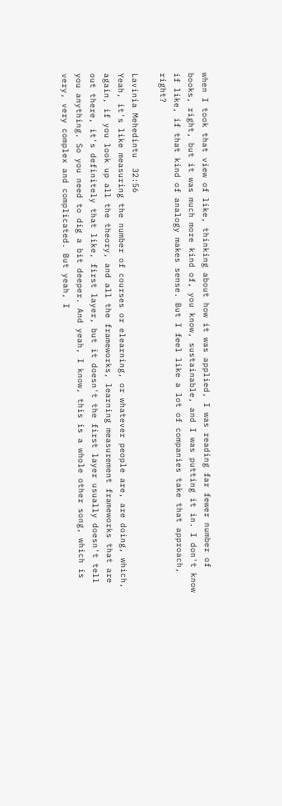when I took that view of like, thinking about how it was applied, I was reading far fewer number of books, right, but it was much more kind of, you know, sustainable, and I was putting it in. I don't know if like, if that kind of analogy makes sense. But I feel like a lot of companies take that approach, right?

Lavinia Mehedintu  32:56
Yeah, it's like measuring the number of courses or elearning, or whatever people are, are doing, which, again, if you look up all the theory, and all the frameworks, learning measurement frameworks that are out there, it's definitely that like, first layer, but it doesn't the first layer usually doesn't tell you anything. So you need to dig a bit deeper. And yeah, I know, this is a whole other song, which is very, very complex and complicated. But yeah, I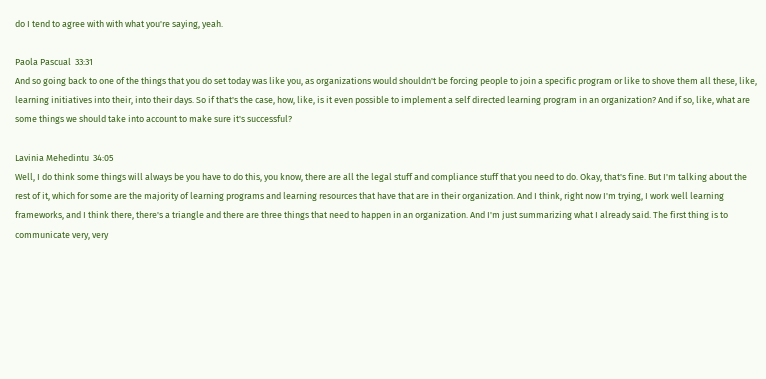do I tend to agree with with what you're saying, yeah.

Paola Pascual  33:31
And so going back to one of the things that you do set today was like you, as organizations would shouldn't be forcing people to join a specific program or like to shove them all these, like, learning initiatives into their, into their days. So if that's the case, how, like, is it even possible to implement a self directed learning program in an organization? And if so, like, what are some things we should take into account to make sure it's successful?

Lavinia Mehedintu  34:05
Well, I do think some things will always be you have to do this, you know, there are all the legal stuff and compliance stuff that you need to do. Okay, that's fine. But I'm talking about the rest of it, which for some are the majority of learning programs and learning resources that have that are in their organization. And I think, right now I'm trying, I work well learning frameworks, and I think there, there's a triangle and there are three things that need to happen in an organization. And I'm just summarizing what I already said. The first thing is to communicate very, very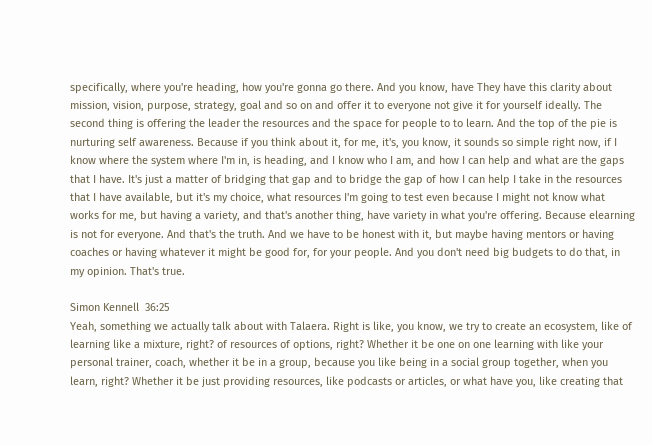specifically, where you're heading, how you're gonna go there. And you know, have They have this clarity about mission, vision, purpose, strategy, goal and so on and offer it to everyone not give it for yourself ideally. The second thing is offering the leader the resources and the space for people to to learn. And the top of the pie is nurturing self awareness. Because if you think about it, for me, it's, you know, it sounds so simple right now, if I know where the system where I'm in, is heading, and I know who I am, and how I can help and what are the gaps that I have. It's just a matter of bridging that gap and to bridge the gap of how I can help I take in the resources that I have available, but it's my choice, what resources I'm going to test even because I might not know what works for me, but having a variety, and that's another thing, have variety in what you're offering. Because elearning is not for everyone. And that's the truth. And we have to be honest with it, but maybe having mentors or having coaches or having whatever it might be good for, for your people. And you don't need big budgets to do that, in my opinion. That's true.

Simon Kennell  36:25
Yeah, something we actually talk about with Talaera. Right is like, you know, we try to create an ecosystem, like of learning like a mixture, right? of resources of options, right? Whether it be one on one learning with like your personal trainer, coach, whether it be in a group, because you like being in a social group together, when you learn, right? Whether it be just providing resources, like podcasts or articles, or what have you, like creating that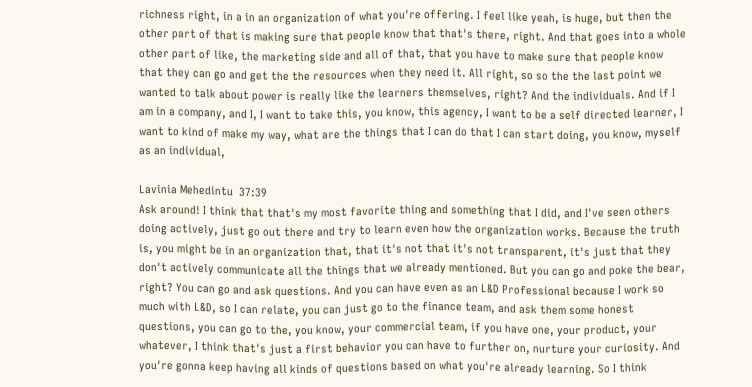richness right, in a in an organization of what you're offering. I feel like yeah, is huge, but then the other part of that is making sure that people know that that's there, right. And that goes into a whole other part of like, the marketing side and all of that, that you have to make sure that people know that they can go and get the the resources when they need it. All right, so so the the last point we wanted to talk about power is really like the learners themselves, right? And the individuals. And if I am in a company, and I, I want to take this, you know, this agency, I want to be a self directed learner, I want to kind of make my way, what are the things that I can do that I can start doing, you know, myself as an individual,

Lavinia Mehedintu  37:39
Ask around! I think that that's my most favorite thing and something that I did, and I've seen others doing actively, just go out there and try to learn even how the organization works. Because the truth is, you might be in an organization that, that it's not that it's not transparent, it's just that they don't actively communicate all the things that we already mentioned. But you can go and poke the bear, right? You can go and ask questions. And you can have even as an L&D Professional because I work so much with L&D, so I can relate, you can just go to the finance team, and ask them some honest questions, you can go to the, you know, your commercial team, if you have one, your product, your whatever, I think that's just a first behavior you can have to further on, nurture your curiosity. And you're gonna keep having all kinds of questions based on what you're already learning. So I think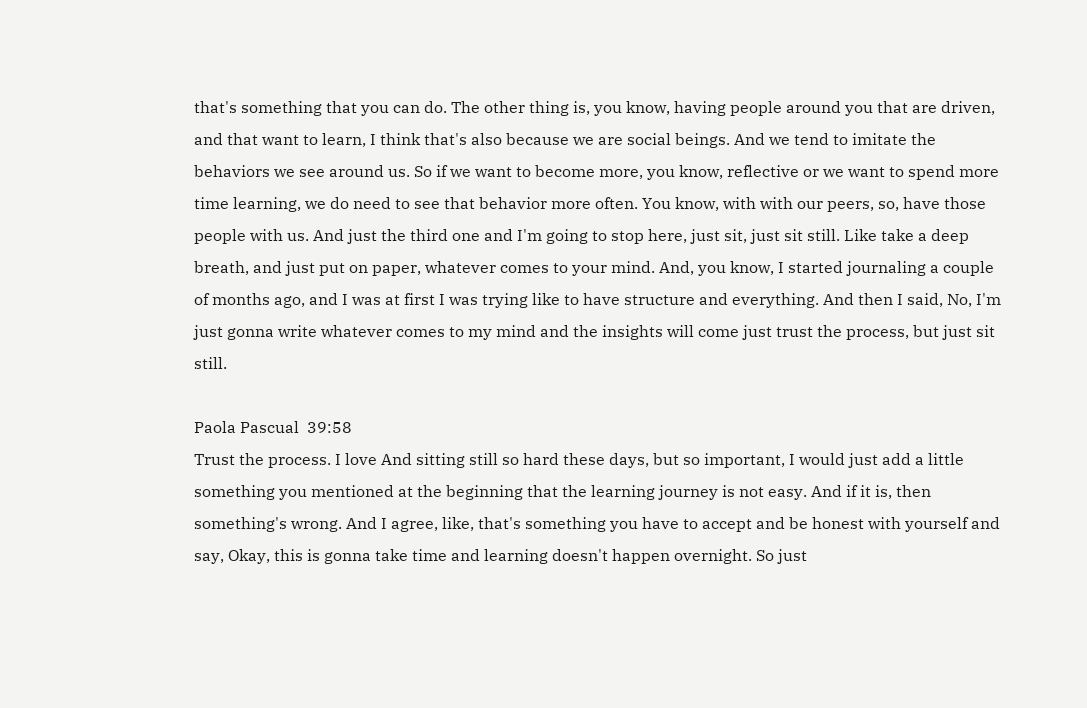that's something that you can do. The other thing is, you know, having people around you that are driven, and that want to learn, I think that's also because we are social beings. And we tend to imitate the behaviors we see around us. So if we want to become more, you know, reflective or we want to spend more time learning, we do need to see that behavior more often. You know, with with our peers, so, have those people with us. And just the third one and I'm going to stop here, just sit, just sit still. Like take a deep breath, and just put on paper, whatever comes to your mind. And, you know, I started journaling a couple of months ago, and I was at first I was trying like to have structure and everything. And then I said, No, I'm just gonna write whatever comes to my mind and the insights will come just trust the process, but just sit still.

Paola Pascual  39:58
Trust the process. I love And sitting still so hard these days, but so important, I would just add a little something you mentioned at the beginning that the learning journey is not easy. And if it is, then something's wrong. And I agree, like, that's something you have to accept and be honest with yourself and say, Okay, this is gonna take time and learning doesn't happen overnight. So just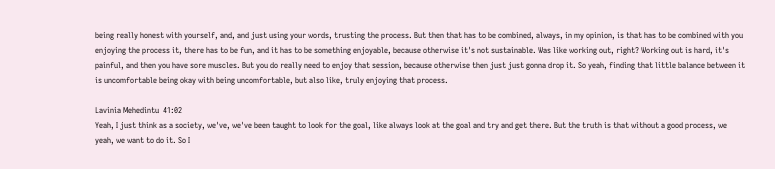being really honest with yourself, and, and just using your words, trusting the process. But then that has to be combined, always, in my opinion, is that has to be combined with you enjoying the process it, there has to be fun, and it has to be something enjoyable, because otherwise it's not sustainable. Was like working out, right? Working out is hard, it's painful, and then you have sore muscles. But you do really need to enjoy that session, because otherwise then just just gonna drop it. So yeah, finding that little balance between it is uncomfortable being okay with being uncomfortable, but also like, truly enjoying that process.

Lavinia Mehedintu  41:02
Yeah, I just think as a society, we've, we've been taught to look for the goal, like always look at the goal and try and get there. But the truth is that without a good process, we yeah, we want to do it. So I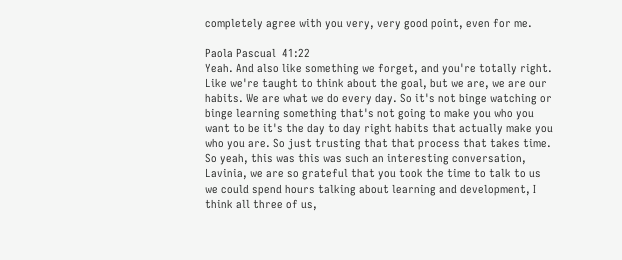completely agree with you very, very good point, even for me.

Paola Pascual  41:22
Yeah. And also like something we forget, and you're totally right. Like we're taught to think about the goal, but we are, we are our habits. We are what we do every day. So it's not binge watching or binge learning something that's not going to make you who you want to be it's the day to day right habits that actually make you who you are. So just trusting that that process that takes time. So yeah, this was this was such an interesting conversation, Lavinia, we are so grateful that you took the time to talk to us we could spend hours talking about learning and development, I think all three of us,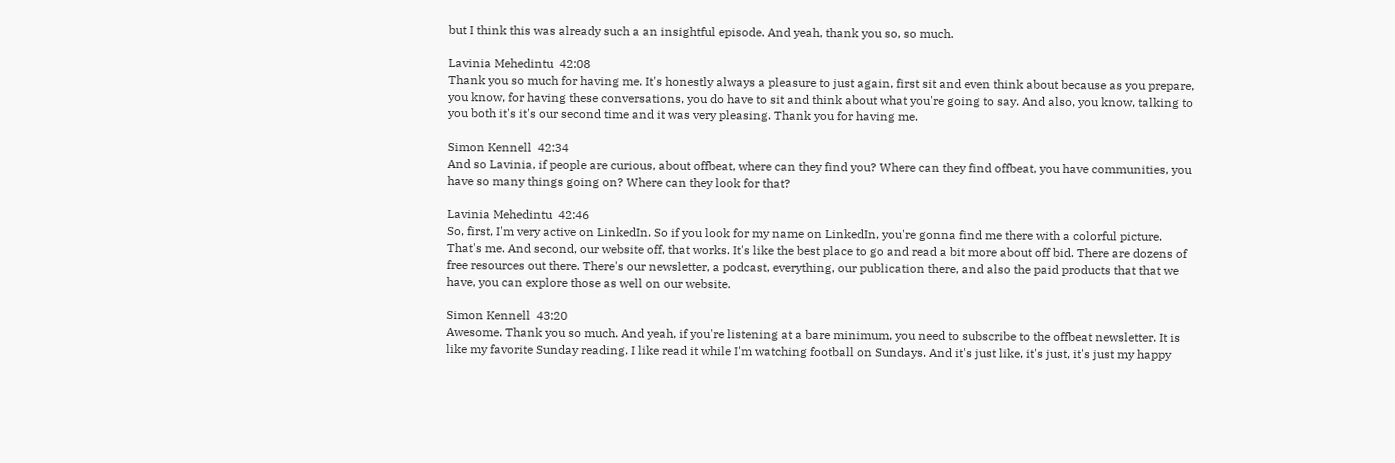but I think this was already such a an insightful episode. And yeah, thank you so, so much.

Lavinia Mehedintu  42:08
Thank you so much for having me. It's honestly always a pleasure to just again, first sit and even think about because as you prepare, you know, for having these conversations, you do have to sit and think about what you're going to say. And also, you know, talking to you both it's it's our second time and it was very pleasing. Thank you for having me.

Simon Kennell  42:34
And so Lavinia, if people are curious, about offbeat, where can they find you? Where can they find offbeat, you have communities, you have so many things going on? Where can they look for that?

Lavinia Mehedintu  42:46
So, first, I'm very active on LinkedIn. So if you look for my name on LinkedIn, you're gonna find me there with a colorful picture. That's me. And second, our website off, that works. It's like the best place to go and read a bit more about off bid. There are dozens of free resources out there. There's our newsletter, a podcast, everything, our publication there, and also the paid products that that we have, you can explore those as well on our website.

Simon Kennell  43:20
Awesome. Thank you so much. And yeah, if you're listening at a bare minimum, you need to subscribe to the offbeat newsletter. It is like my favorite Sunday reading. I like read it while I'm watching football on Sundays. And it's just like, it's just, it's just my happy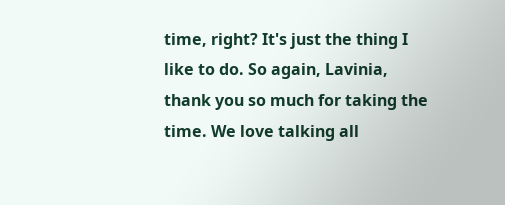time, right? It's just the thing I like to do. So again, Lavinia, thank you so much for taking the time. We love talking all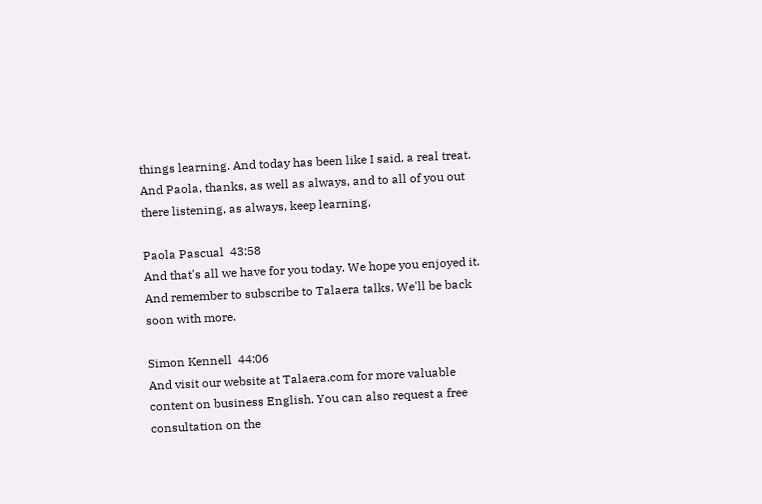things learning. And today has been like I said, a real treat. And Paola, thanks, as well as always, and to all of you out there listening, as always, keep learning.

Paola Pascual  43:58
And that's all we have for you today. We hope you enjoyed it. And remember to subscribe to Talaera talks. We'll be back soon with more.

Simon Kennell  44:06
And visit our website at Talaera.com for more valuable content on business English. You can also request a free consultation on the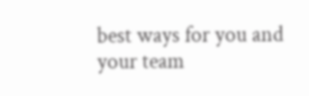best ways for you and your team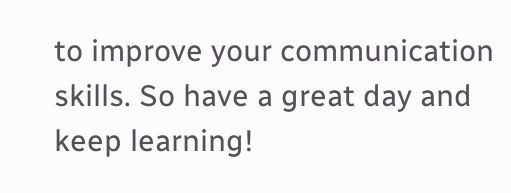to improve your communication skills. So have a great day and keep learning!